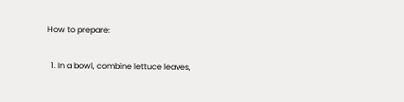How to prepare:

  1. In a bowl, combine lettuce leaves,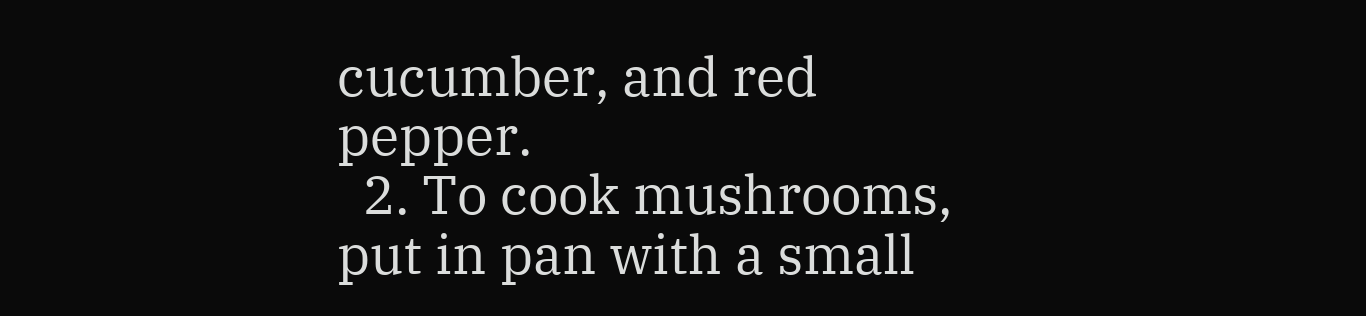cucumber, and red pepper.
  2. To cook mushrooms, put in pan with a small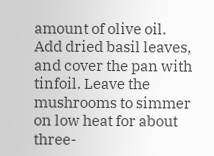amount of olive oil. Add dried basil leaves, and cover the pan with tinfoil. Leave the mushrooms to simmer on low heat for about three-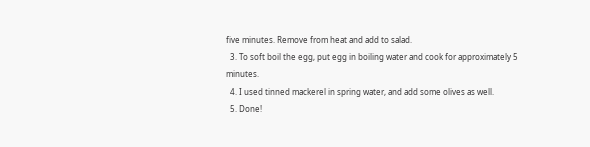five minutes. Remove from heat and add to salad.
  3. To soft boil the egg, put egg in boiling water and cook for approximately 5 minutes.
  4. I used tinned mackerel in spring water, and add some olives as well.
  5. Done!